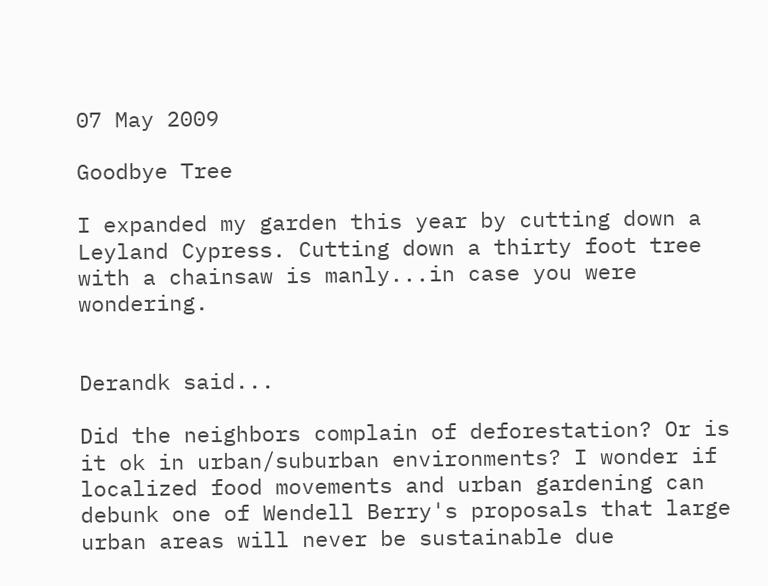07 May 2009

Goodbye Tree

I expanded my garden this year by cutting down a Leyland Cypress. Cutting down a thirty foot tree with a chainsaw is manly...in case you were wondering.


Derandk said...

Did the neighbors complain of deforestation? Or is it ok in urban/suburban environments? I wonder if localized food movements and urban gardening can debunk one of Wendell Berry's proposals that large urban areas will never be sustainable due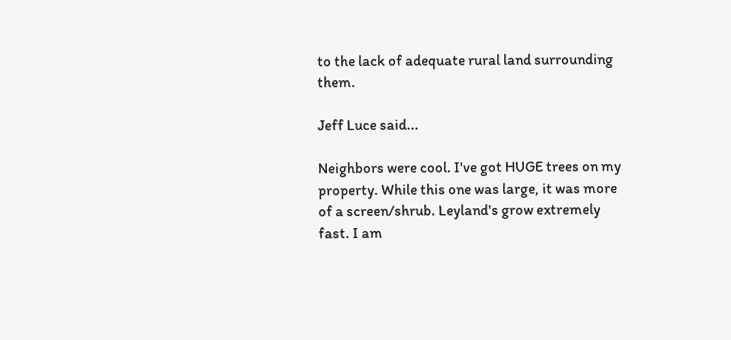to the lack of adequate rural land surrounding them.

Jeff Luce said...

Neighbors were cool. I've got HUGE trees on my property. While this one was large, it was more of a screen/shrub. Leyland's grow extremely fast. I am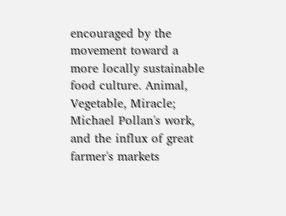encouraged by the movement toward a more locally sustainable food culture. Animal, Vegetable, Miracle; Michael Pollan's work, and the influx of great farmer's markets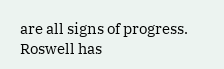are all signs of progress. Roswell has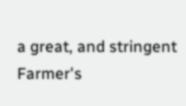a great, and stringent Farmer's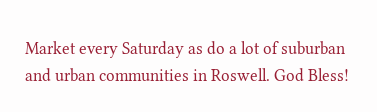Market every Saturday as do a lot of suburban and urban communities in Roswell. God Bless!